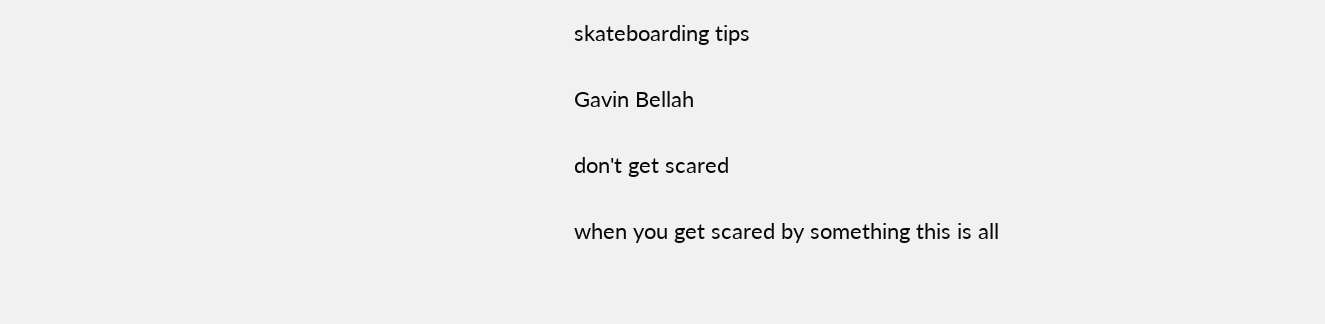skateboarding tips

Gavin Bellah

don't get scared

when you get scared by something this is all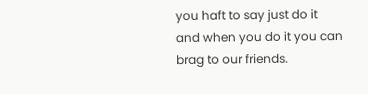you haft to say just do it and when you do it you can brag to our friends.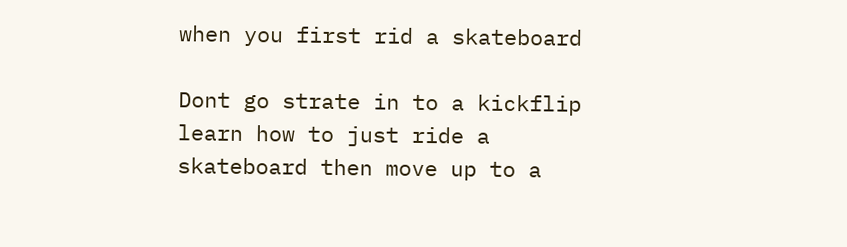when you first rid a skateboard

Dont go strate in to a kickflip learn how to just ride a skateboard then move up to a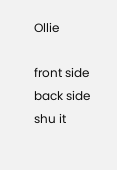Ollie

front side back side shu it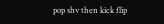pop shv then kick flip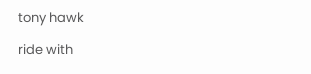tony hawk

ride with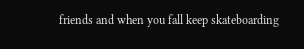friends and when you fall keep skateboarding